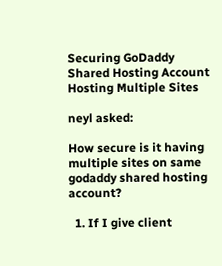Securing GoDaddy Shared Hosting Account Hosting Multiple Sites

neyl asked:

How secure is it having multiple sites on same godaddy shared hosting account?

  1. If I give client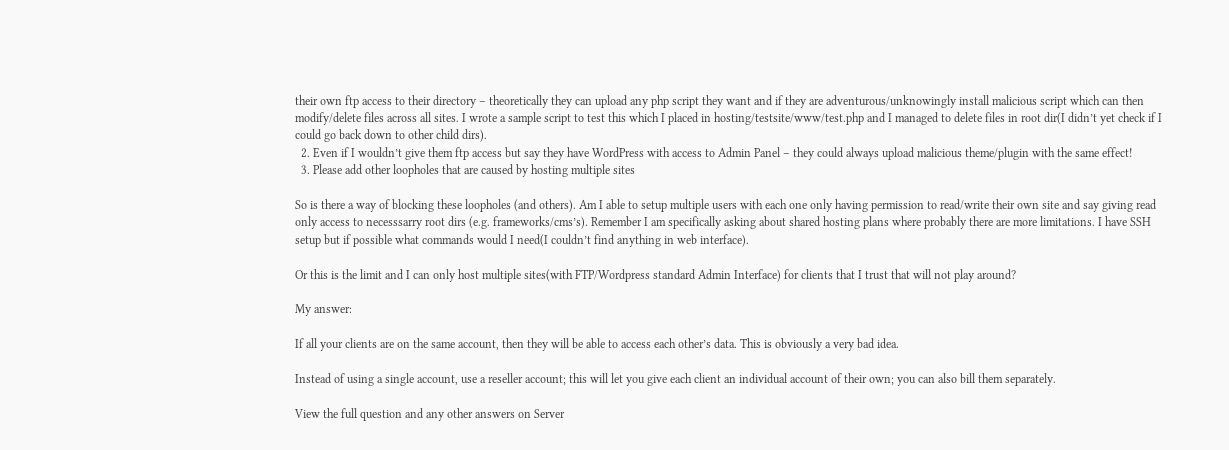their own ftp access to their directory – theoretically they can upload any php script they want and if they are adventurous/unknowingly install malicious script which can then modify/delete files across all sites. I wrote a sample script to test this which I placed in hosting/testsite/www/test.php and I managed to delete files in root dir(I didn’t yet check if I could go back down to other child dirs).
  2. Even if I wouldn’t give them ftp access but say they have WordPress with access to Admin Panel – they could always upload malicious theme/plugin with the same effect!
  3. Please add other loopholes that are caused by hosting multiple sites

So is there a way of blocking these loopholes (and others). Am I able to setup multiple users with each one only having permission to read/write their own site and say giving read only access to necesssarry root dirs (e.g. frameworks/cms’s). Remember I am specifically asking about shared hosting plans where probably there are more limitations. I have SSH setup but if possible what commands would I need(I couldn’t find anything in web interface).

Or this is the limit and I can only host multiple sites(with FTP/Wordpress standard Admin Interface) for clients that I trust that will not play around?

My answer:

If all your clients are on the same account, then they will be able to access each other’s data. This is obviously a very bad idea.

Instead of using a single account, use a reseller account; this will let you give each client an individual account of their own; you can also bill them separately.

View the full question and any other answers on Server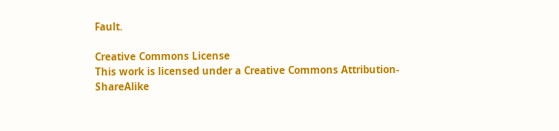Fault.

Creative Commons License
This work is licensed under a Creative Commons Attribution-ShareAlike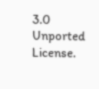3.0 Unported License.